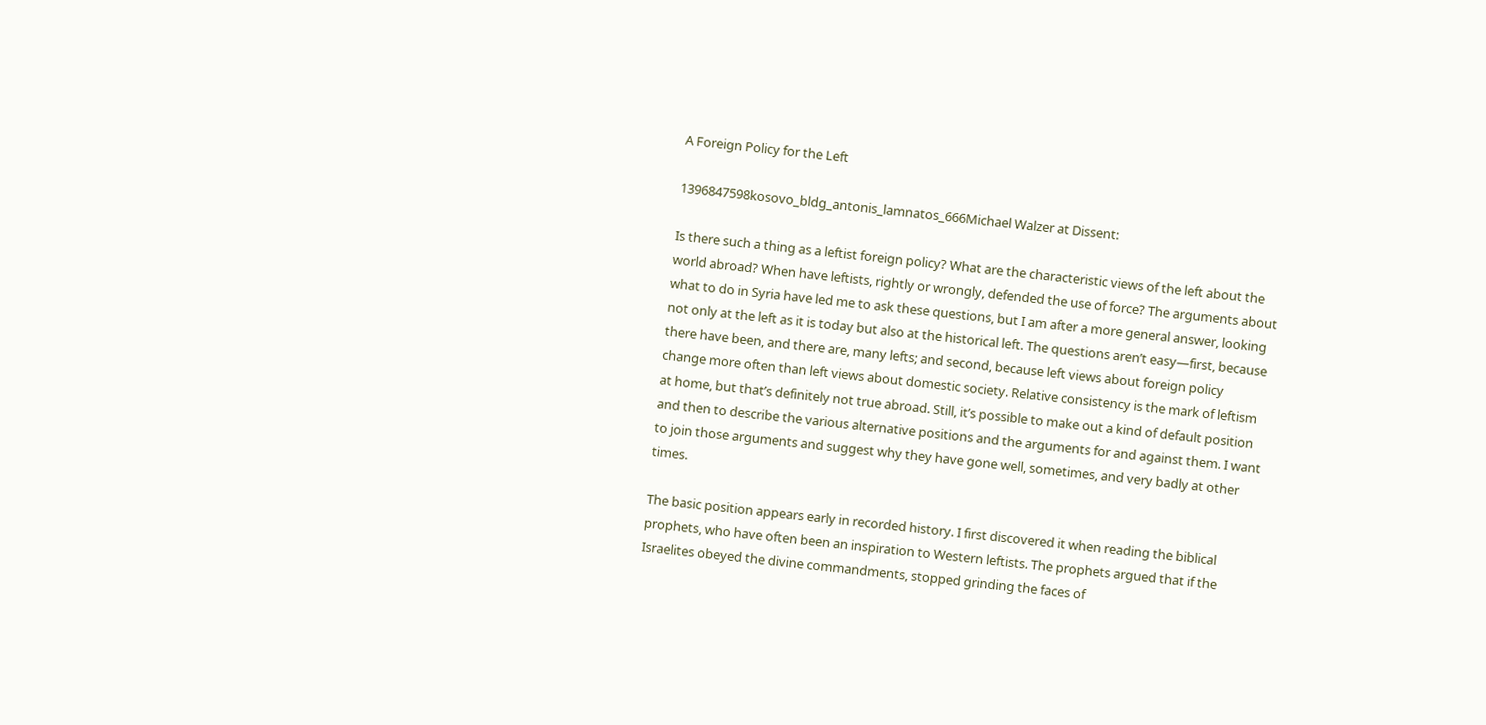A Foreign Policy for the Left

1396847598kosovo_bldg_antonis_lamnatos_666Michael Walzer at Dissent:

Is there such a thing as a leftist foreign policy? What are the characteristic views of the left about the world abroad? When have leftists, rightly or wrongly, defended the use of force? The arguments about what to do in Syria have led me to ask these questions, but I am after a more general answer, looking not only at the left as it is today but also at the historical left. The questions aren’t easy—first, because there have been, and there are, many lefts; and second, because left views about foreign policy change more often than left views about domestic society. Relative consistency is the mark of leftism at home, but that’s definitely not true abroad. Still, it’s possible to make out a kind of default position and then to describe the various alternative positions and the arguments for and against them. I want to join those arguments and suggest why they have gone well, sometimes, and very badly at other times.

The basic position appears early in recorded history. I first discovered it when reading the biblical prophets, who have often been an inspiration to Western leftists. The prophets argued that if the Israelites obeyed the divine commandments, stopped grinding the faces of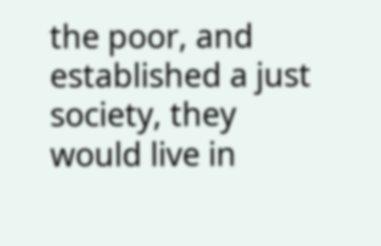the poor, and established a just society, they would live in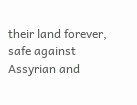their land forever, safe against Assyrian and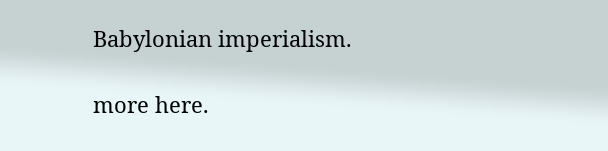Babylonian imperialism.

more here.